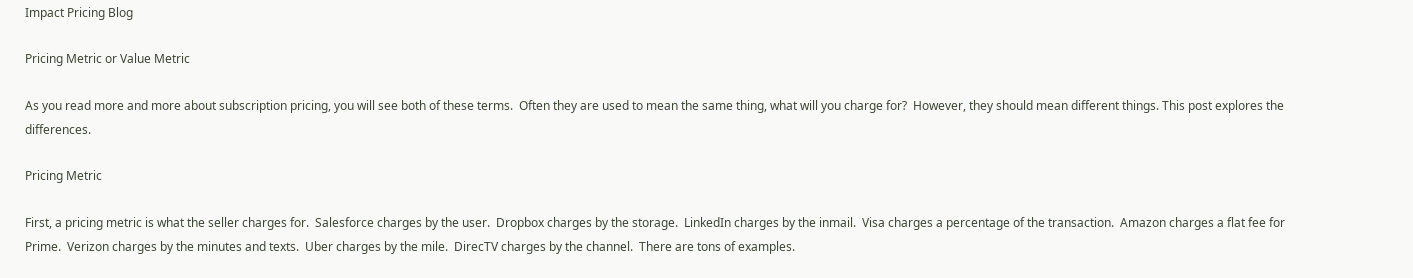Impact Pricing Blog

Pricing Metric or Value Metric

As you read more and more about subscription pricing, you will see both of these terms.  Often they are used to mean the same thing, what will you charge for?  However, they should mean different things. This post explores the differences.

Pricing Metric

First, a pricing metric is what the seller charges for.  Salesforce charges by the user.  Dropbox charges by the storage.  LinkedIn charges by the inmail.  Visa charges a percentage of the transaction.  Amazon charges a flat fee for Prime.  Verizon charges by the minutes and texts.  Uber charges by the mile.  DirecTV charges by the channel.  There are tons of examples.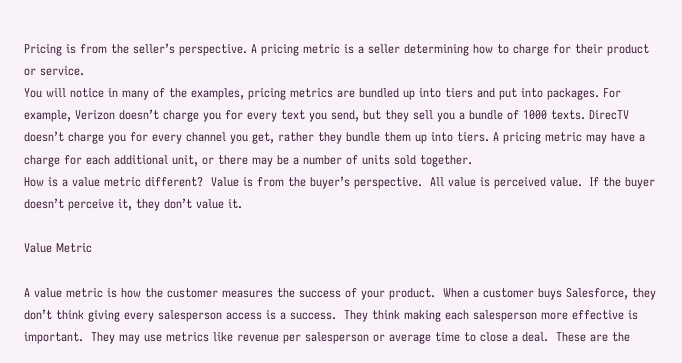Pricing is from the seller’s perspective. A pricing metric is a seller determining how to charge for their product or service.
You will notice in many of the examples, pricing metrics are bundled up into tiers and put into packages. For example, Verizon doesn’t charge you for every text you send, but they sell you a bundle of 1000 texts. DirecTV doesn’t charge you for every channel you get, rather they bundle them up into tiers. A pricing metric may have a charge for each additional unit, or there may be a number of units sold together.
How is a value metric different?  Value is from the buyer’s perspective.  All value is perceived value.  If the buyer doesn’t perceive it, they don’t value it.

Value Metric

A value metric is how the customer measures the success of your product.  When a customer buys Salesforce, they don’t think giving every salesperson access is a success.  They think making each salesperson more effective is important.  They may use metrics like revenue per salesperson or average time to close a deal.  These are the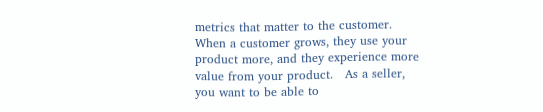metrics that matter to the customer.
When a customer grows, they use your product more, and they experience more value from your product.   As a seller, you want to be able to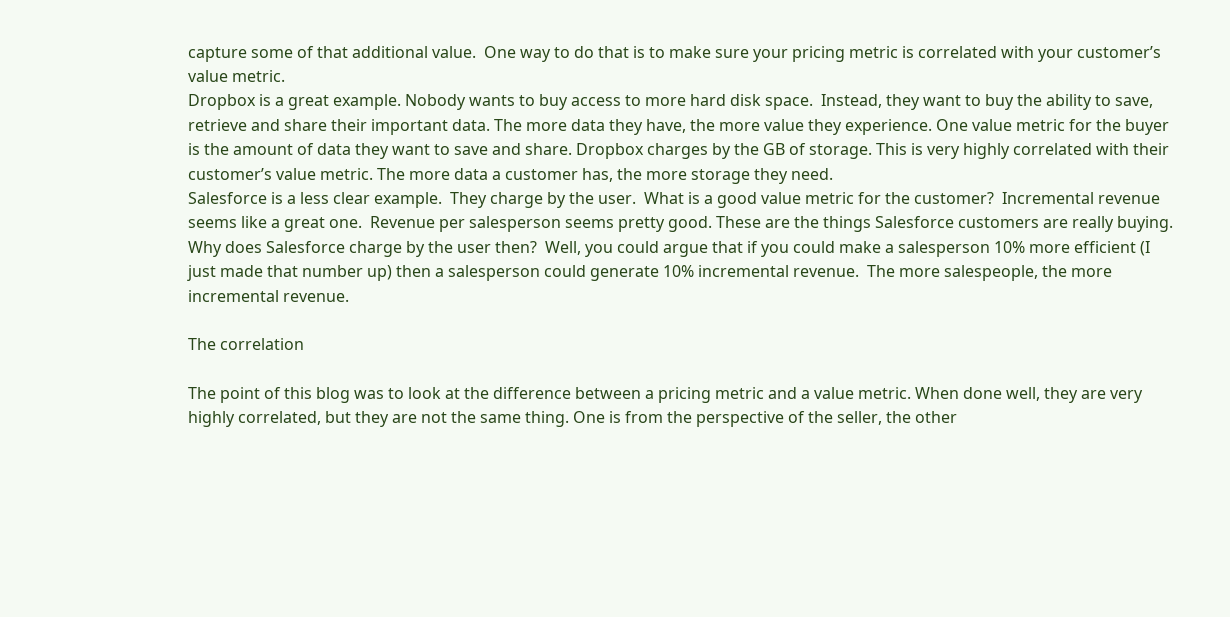capture some of that additional value.  One way to do that is to make sure your pricing metric is correlated with your customer’s value metric.
Dropbox is a great example. Nobody wants to buy access to more hard disk space.  Instead, they want to buy the ability to save, retrieve and share their important data. The more data they have, the more value they experience. One value metric for the buyer is the amount of data they want to save and share. Dropbox charges by the GB of storage. This is very highly correlated with their customer’s value metric. The more data a customer has, the more storage they need.
Salesforce is a less clear example.  They charge by the user.  What is a good value metric for the customer?  Incremental revenue seems like a great one.  Revenue per salesperson seems pretty good. These are the things Salesforce customers are really buying.  Why does Salesforce charge by the user then?  Well, you could argue that if you could make a salesperson 10% more efficient (I just made that number up) then a salesperson could generate 10% incremental revenue.  The more salespeople, the more incremental revenue.

The correlation

The point of this blog was to look at the difference between a pricing metric and a value metric. When done well, they are very highly correlated, but they are not the same thing. One is from the perspective of the seller, the other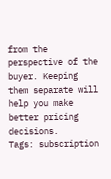from the perspective of the buyer. Keeping them separate will help you make better pricing decisions.
Tags: subscription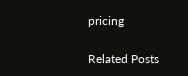pricing

Related Posts